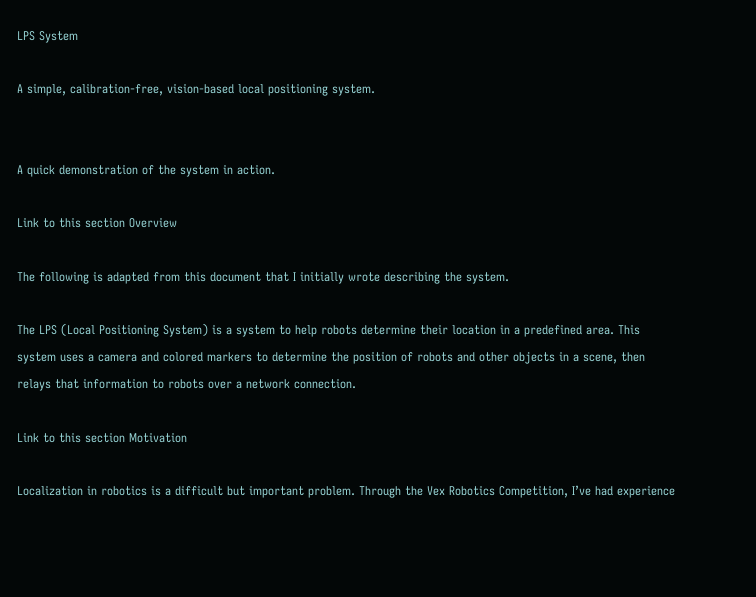LPS System

A simple, calibration-free, vision-based local positioning system.


A quick demonstration of the system in action.

Link to this section Overview

The following is adapted from this document that I initially wrote describing the system.

The LPS (Local Positioning System) is a system to help robots determine their location in a predefined area. This system uses a camera and colored markers to determine the position of robots and other objects in a scene, then relays that information to robots over a network connection.

Link to this section Motivation

Localization in robotics is a difficult but important problem. Through the Vex Robotics Competition, I’ve had experience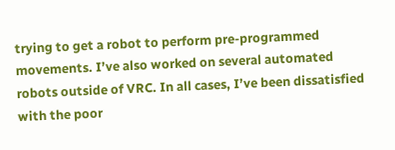trying to get a robot to perform pre-programmed movements. I’ve also worked on several automated robots outside of VRC. In all cases, I’ve been dissatisfied with the poor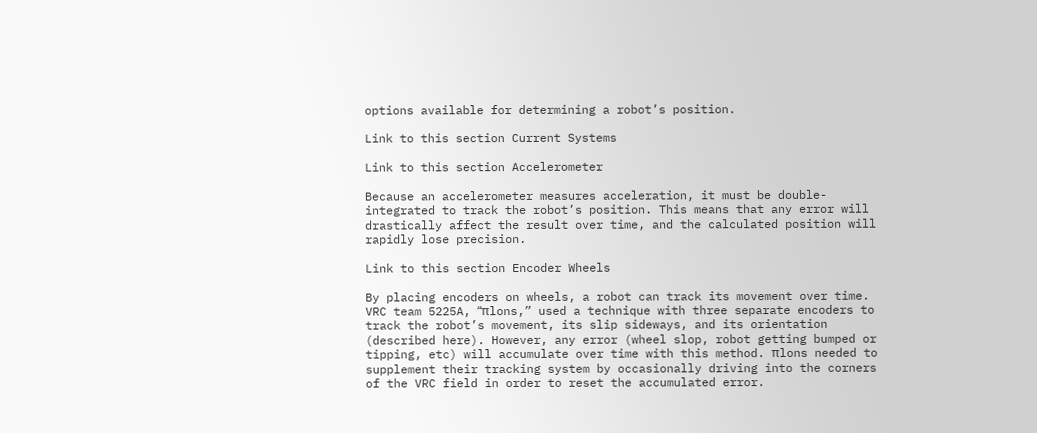options available for determining a robot’s position.

Link to this section Current Systems

Link to this section Accelerometer

Because an accelerometer measures acceleration, it must be double-integrated to track the robot’s position. This means that any error will drastically affect the result over time, and the calculated position will rapidly lose precision.

Link to this section Encoder Wheels

By placing encoders on wheels, a robot can track its movement over time. VRC team 5225A, “πlons,” used a technique with three separate encoders to track the robot’s movement, its slip sideways, and its orientation (described here). However, any error (wheel slop, robot getting bumped or tipping, etc) will accumulate over time with this method. πlons needed to supplement their tracking system by occasionally driving into the corners of the VRC field in order to reset the accumulated error.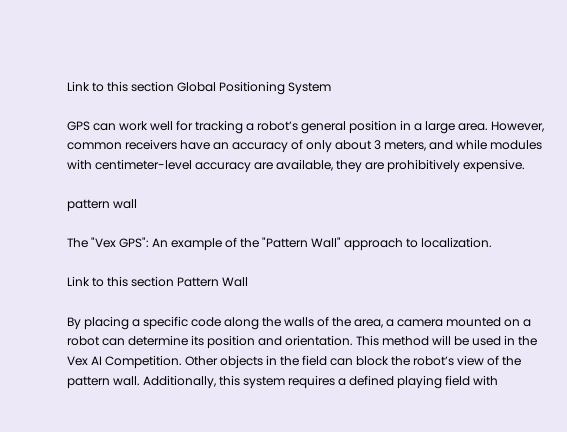Link to this section Global Positioning System

GPS can work well for tracking a robot’s general position in a large area. However, common receivers have an accuracy of only about 3 meters, and while modules with centimeter-level accuracy are available, they are prohibitively expensive.

pattern wall

The "Vex GPS": An example of the "Pattern Wall" approach to localization.

Link to this section Pattern Wall

By placing a specific code along the walls of the area, a camera mounted on a robot can determine its position and orientation. This method will be used in the Vex AI Competition. Other objects in the field can block the robot’s view of the pattern wall. Additionally, this system requires a defined playing field with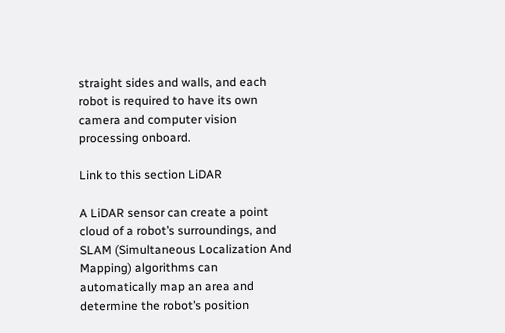straight sides and walls, and each robot is required to have its own camera and computer vision processing onboard.

Link to this section LiDAR

A LiDAR sensor can create a point cloud of a robot’s surroundings, and SLAM (Simultaneous Localization And Mapping) algorithms can automatically map an area and determine the robot’s position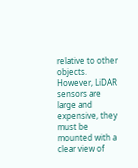relative to other objects. However, LiDAR sensors are large and expensive, they must be mounted with a clear view of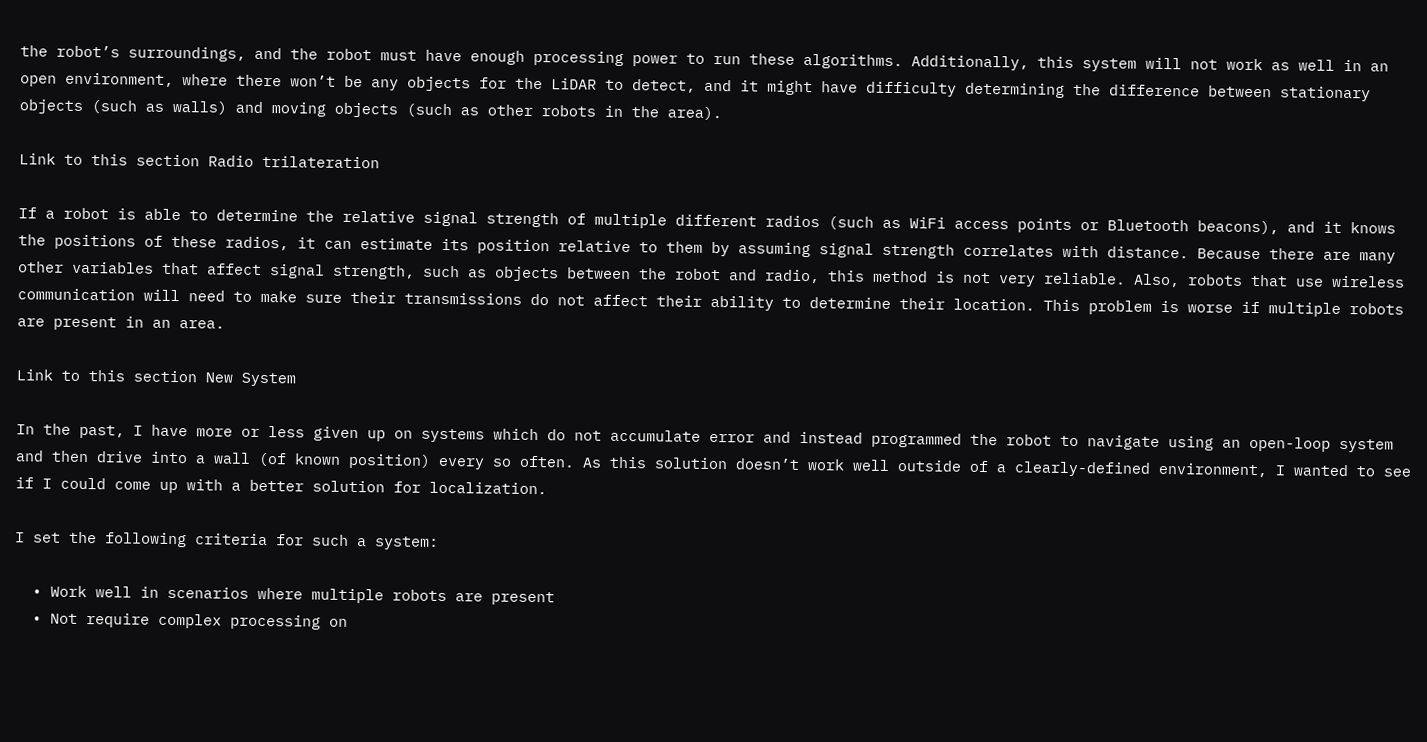the robot’s surroundings, and the robot must have enough processing power to run these algorithms. Additionally, this system will not work as well in an open environment, where there won’t be any objects for the LiDAR to detect, and it might have difficulty determining the difference between stationary objects (such as walls) and moving objects (such as other robots in the area).

Link to this section Radio trilateration

If a robot is able to determine the relative signal strength of multiple different radios (such as WiFi access points or Bluetooth beacons), and it knows the positions of these radios, it can estimate its position relative to them by assuming signal strength correlates with distance. Because there are many other variables that affect signal strength, such as objects between the robot and radio, this method is not very reliable. Also, robots that use wireless communication will need to make sure their transmissions do not affect their ability to determine their location. This problem is worse if multiple robots are present in an area.

Link to this section New System

In the past, I have more or less given up on systems which do not accumulate error and instead programmed the robot to navigate using an open-loop system and then drive into a wall (of known position) every so often. As this solution doesn’t work well outside of a clearly-defined environment, I wanted to see if I could come up with a better solution for localization.

I set the following criteria for such a system:

  • Work well in scenarios where multiple robots are present
  • Not require complex processing on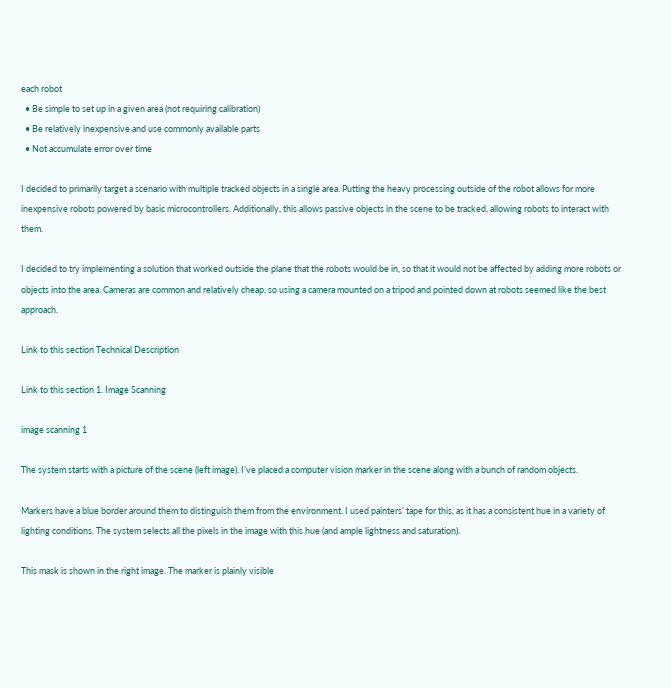each robot
  • Be simple to set up in a given area (not requiring calibration)
  • Be relatively inexpensive and use commonly available parts
  • Not accumulate error over time

I decided to primarily target a scenario with multiple tracked objects in a single area. Putting the heavy processing outside of the robot allows for more inexpensive robots powered by basic microcontrollers. Additionally, this allows passive objects in the scene to be tracked, allowing robots to interact with them.

I decided to try implementing a solution that worked outside the plane that the robots would be in, so that it would not be affected by adding more robots or objects into the area. Cameras are common and relatively cheap, so using a camera mounted on a tripod and pointed down at robots seemed like the best approach.

Link to this section Technical Description

Link to this section 1. Image Scanning

image scanning 1

The system starts with a picture of the scene (left image). I’ve placed a computer vision marker in the scene along with a bunch of random objects.

Markers have a blue border around them to distinguish them from the environment. I used painters’ tape for this, as it has a consistent hue in a variety of lighting conditions. The system selects all the pixels in the image with this hue (and ample lightness and saturation).

This mask is shown in the right image. The marker is plainly visible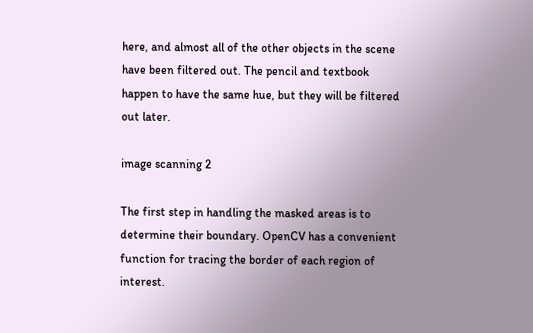here, and almost all of the other objects in the scene have been filtered out. The pencil and textbook happen to have the same hue, but they will be filtered out later.

image scanning 2

The first step in handling the masked areas is to determine their boundary. OpenCV has a convenient function for tracing the border of each region of interest.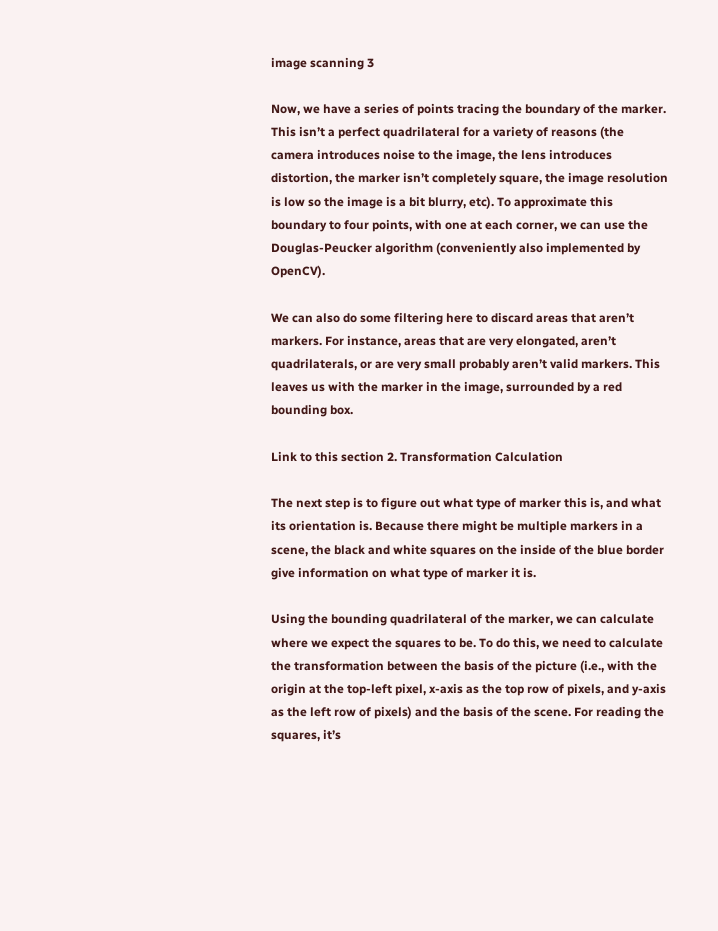image scanning 3

Now, we have a series of points tracing the boundary of the marker. This isn’t a perfect quadrilateral for a variety of reasons (the camera introduces noise to the image, the lens introduces distortion, the marker isn’t completely square, the image resolution is low so the image is a bit blurry, etc). To approximate this boundary to four points, with one at each corner, we can use the Douglas-Peucker algorithm (conveniently also implemented by OpenCV).

We can also do some filtering here to discard areas that aren’t markers. For instance, areas that are very elongated, aren’t quadrilaterals, or are very small probably aren’t valid markers. This leaves us with the marker in the image, surrounded by a red bounding box.

Link to this section 2. Transformation Calculation

The next step is to figure out what type of marker this is, and what its orientation is. Because there might be multiple markers in a scene, the black and white squares on the inside of the blue border give information on what type of marker it is.

Using the bounding quadrilateral of the marker, we can calculate where we expect the squares to be. To do this, we need to calculate the transformation between the basis of the picture (i.e., with the origin at the top-left pixel, x-axis as the top row of pixels, and y-axis as the left row of pixels) and the basis of the scene. For reading the squares, it’s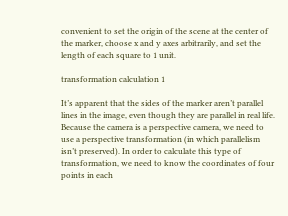convenient to set the origin of the scene at the center of the marker, choose x and y axes arbitrarily, and set the length of each square to 1 unit.

transformation calculation 1

It’s apparent that the sides of the marker aren’t parallel lines in the image, even though they are parallel in real life. Because the camera is a perspective camera, we need to use a perspective transformation (in which parallelism isn’t preserved). In order to calculate this type of transformation, we need to know the coordinates of four points in each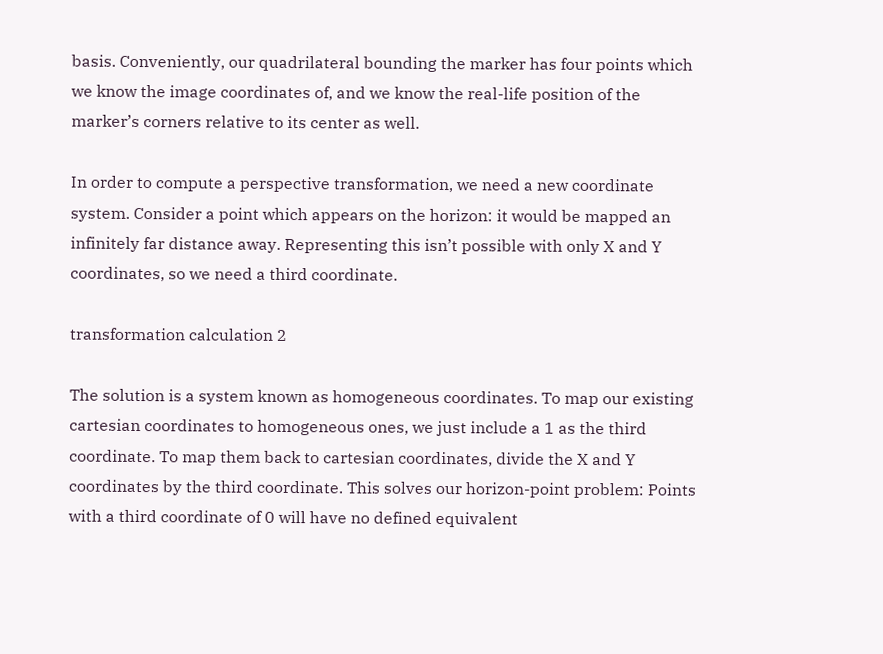basis. Conveniently, our quadrilateral bounding the marker has four points which we know the image coordinates of, and we know the real-life position of the marker’s corners relative to its center as well.

In order to compute a perspective transformation, we need a new coordinate system. Consider a point which appears on the horizon: it would be mapped an infinitely far distance away. Representing this isn’t possible with only X and Y coordinates, so we need a third coordinate.

transformation calculation 2

The solution is a system known as homogeneous coordinates. To map our existing cartesian coordinates to homogeneous ones, we just include a 1 as the third coordinate. To map them back to cartesian coordinates, divide the X and Y coordinates by the third coordinate. This solves our horizon-point problem: Points with a third coordinate of 0 will have no defined equivalent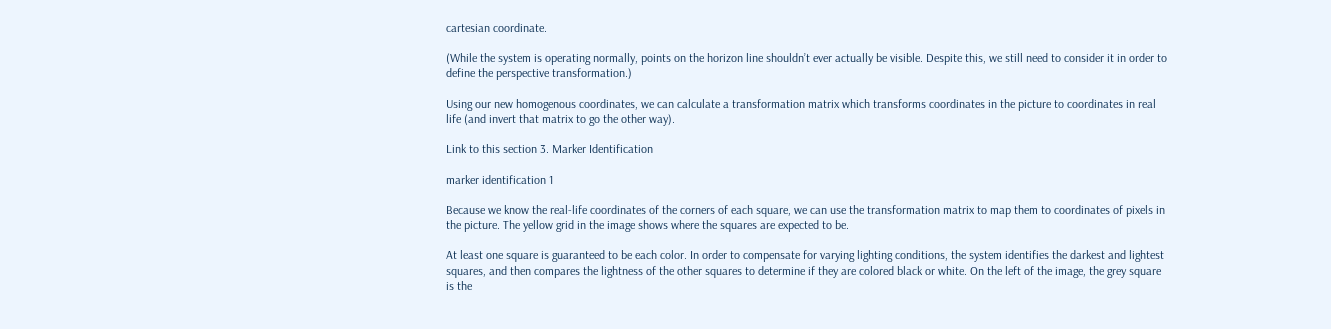cartesian coordinate.

(While the system is operating normally, points on the horizon line shouldn’t ever actually be visible. Despite this, we still need to consider it in order to define the perspective transformation.)

Using our new homogenous coordinates, we can calculate a transformation matrix which transforms coordinates in the picture to coordinates in real life (and invert that matrix to go the other way).

Link to this section 3. Marker Identification

marker identification 1

Because we know the real-life coordinates of the corners of each square, we can use the transformation matrix to map them to coordinates of pixels in the picture. The yellow grid in the image shows where the squares are expected to be.

At least one square is guaranteed to be each color. In order to compensate for varying lighting conditions, the system identifies the darkest and lightest squares, and then compares the lightness of the other squares to determine if they are colored black or white. On the left of the image, the grey square is the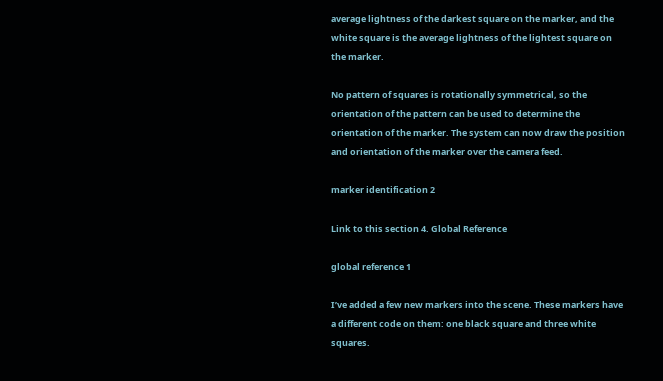average lightness of the darkest square on the marker, and the white square is the average lightness of the lightest square on the marker.

No pattern of squares is rotationally symmetrical, so the orientation of the pattern can be used to determine the orientation of the marker. The system can now draw the position and orientation of the marker over the camera feed.

marker identification 2

Link to this section 4. Global Reference

global reference 1

I’ve added a few new markers into the scene. These markers have a different code on them: one black square and three white squares.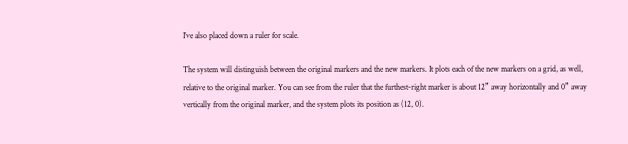I’ve also placed down a ruler for scale.

The system will distinguish between the original markers and the new markers. It plots each of the new markers on a grid, as well, relative to the original marker. You can see from the ruler that the furthest-right marker is about 12” away horizontally and 0” away vertically from the original marker, and the system plots its position as (12, 0).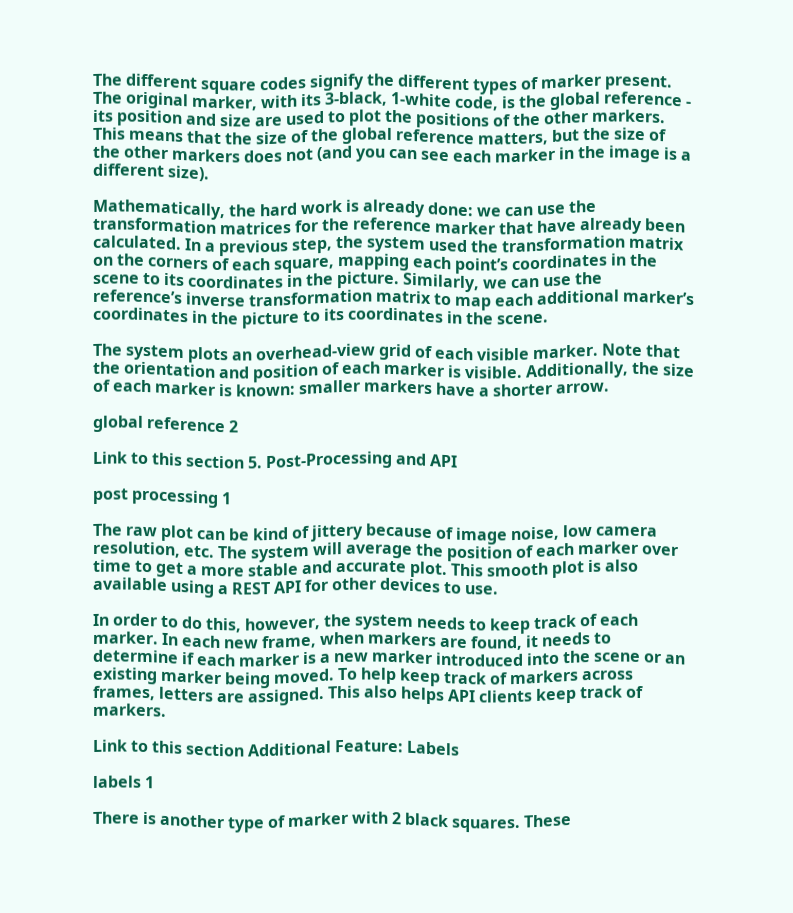The different square codes signify the different types of marker present. The original marker, with its 3-black, 1-white code, is the global reference - its position and size are used to plot the positions of the other markers. This means that the size of the global reference matters, but the size of the other markers does not (and you can see each marker in the image is a different size).

Mathematically, the hard work is already done: we can use the transformation matrices for the reference marker that have already been calculated. In a previous step, the system used the transformation matrix on the corners of each square, mapping each point’s coordinates in the scene to its coordinates in the picture. Similarly, we can use the reference’s inverse transformation matrix to map each additional marker’s coordinates in the picture to its coordinates in the scene.

The system plots an overhead-view grid of each visible marker. Note that the orientation and position of each marker is visible. Additionally, the size of each marker is known: smaller markers have a shorter arrow.

global reference 2

Link to this section 5. Post-Processing and API

post processing 1

The raw plot can be kind of jittery because of image noise, low camera resolution, etc. The system will average the position of each marker over time to get a more stable and accurate plot. This smooth plot is also available using a REST API for other devices to use.

In order to do this, however, the system needs to keep track of each marker. In each new frame, when markers are found, it needs to determine if each marker is a new marker introduced into the scene or an existing marker being moved. To help keep track of markers across frames, letters are assigned. This also helps API clients keep track of markers.

Link to this section Additional Feature: Labels

labels 1

There is another type of marker with 2 black squares. These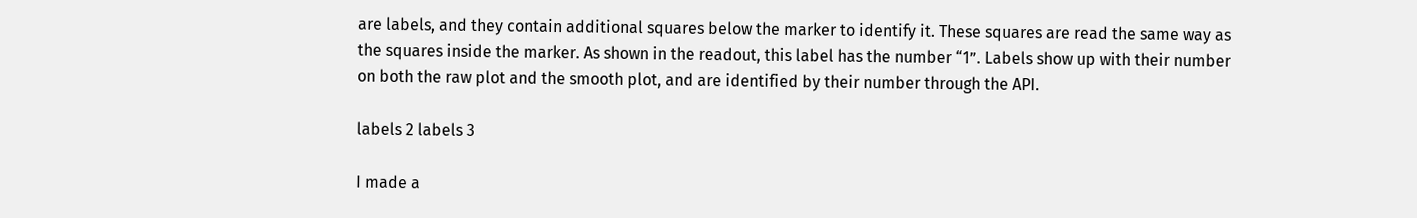are labels, and they contain additional squares below the marker to identify it. These squares are read the same way as the squares inside the marker. As shown in the readout, this label has the number “1”. Labels show up with their number on both the raw plot and the smooth plot, and are identified by their number through the API.

labels 2 labels 3

I made a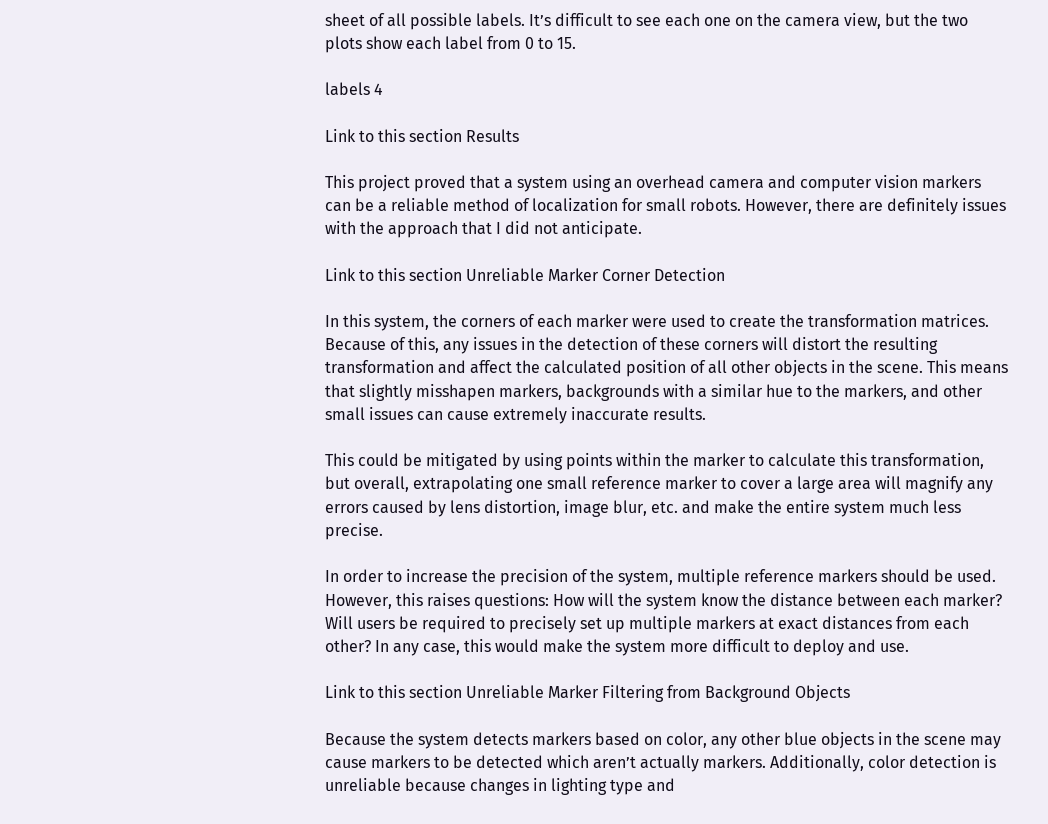sheet of all possible labels. It’s difficult to see each one on the camera view, but the two plots show each label from 0 to 15.

labels 4

Link to this section Results

This project proved that a system using an overhead camera and computer vision markers can be a reliable method of localization for small robots. However, there are definitely issues with the approach that I did not anticipate.

Link to this section Unreliable Marker Corner Detection

In this system, the corners of each marker were used to create the transformation matrices. Because of this, any issues in the detection of these corners will distort the resulting transformation and affect the calculated position of all other objects in the scene. This means that slightly misshapen markers, backgrounds with a similar hue to the markers, and other small issues can cause extremely inaccurate results.

This could be mitigated by using points within the marker to calculate this transformation, but overall, extrapolating one small reference marker to cover a large area will magnify any errors caused by lens distortion, image blur, etc. and make the entire system much less precise.

In order to increase the precision of the system, multiple reference markers should be used. However, this raises questions: How will the system know the distance between each marker? Will users be required to precisely set up multiple markers at exact distances from each other? In any case, this would make the system more difficult to deploy and use.

Link to this section Unreliable Marker Filtering from Background Objects

Because the system detects markers based on color, any other blue objects in the scene may cause markers to be detected which aren’t actually markers. Additionally, color detection is unreliable because changes in lighting type and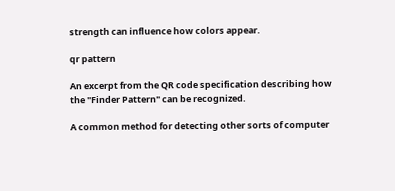strength can influence how colors appear.

qr pattern

An excerpt from the QR code specification describing how the "Finder Pattern" can be recognized.

A common method for detecting other sorts of computer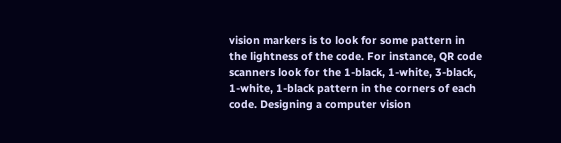vision markers is to look for some pattern in the lightness of the code. For instance, QR code scanners look for the 1-black, 1-white, 3-black, 1-white, 1-black pattern in the corners of each code. Designing a computer vision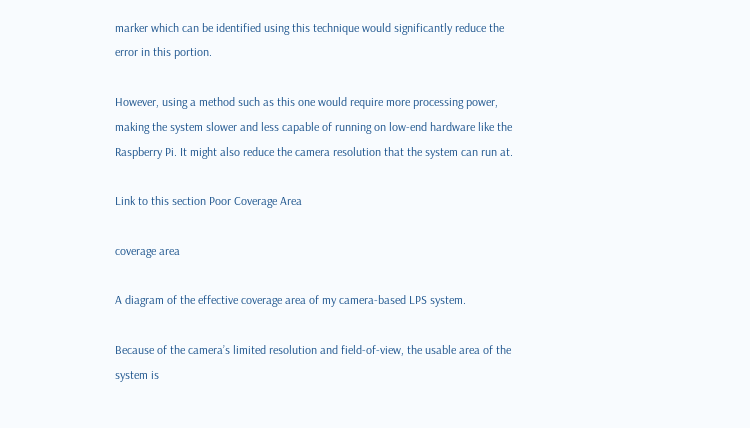marker which can be identified using this technique would significantly reduce the error in this portion.

However, using a method such as this one would require more processing power, making the system slower and less capable of running on low-end hardware like the Raspberry Pi. It might also reduce the camera resolution that the system can run at.

Link to this section Poor Coverage Area

coverage area

A diagram of the effective coverage area of my camera-based LPS system.

Because of the camera’s limited resolution and field-of-view, the usable area of the system is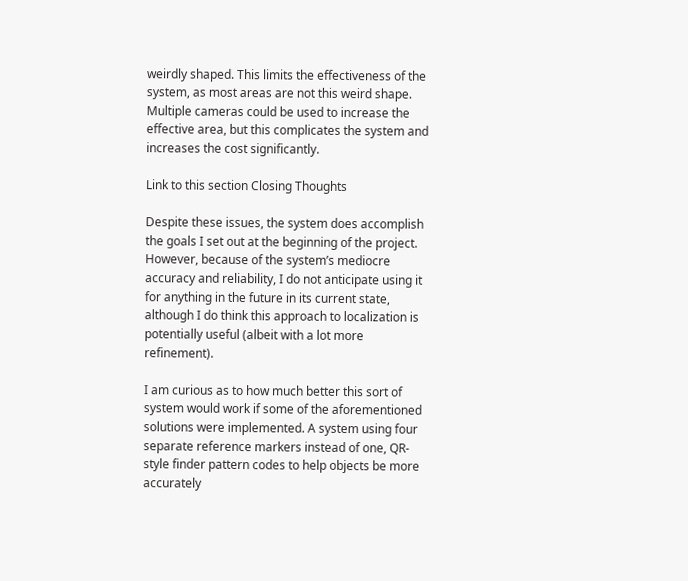weirdly shaped. This limits the effectiveness of the system, as most areas are not this weird shape. Multiple cameras could be used to increase the effective area, but this complicates the system and increases the cost significantly.

Link to this section Closing Thoughts

Despite these issues, the system does accomplish the goals I set out at the beginning of the project. However, because of the system’s mediocre accuracy and reliability, I do not anticipate using it for anything in the future in its current state, although I do think this approach to localization is potentially useful (albeit with a lot more refinement).

I am curious as to how much better this sort of system would work if some of the aforementioned solutions were implemented. A system using four separate reference markers instead of one, QR-style finder pattern codes to help objects be more accurately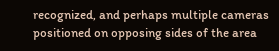recognized, and perhaps multiple cameras positioned on opposing sides of the area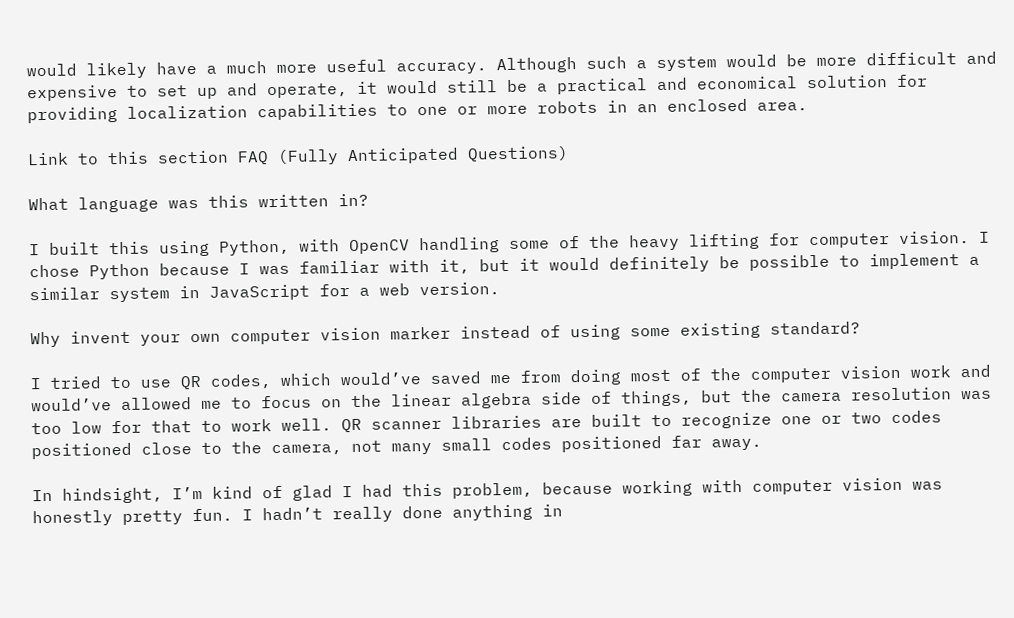would likely have a much more useful accuracy. Although such a system would be more difficult and expensive to set up and operate, it would still be a practical and economical solution for providing localization capabilities to one or more robots in an enclosed area.

Link to this section FAQ (Fully Anticipated Questions)

What language was this written in?

I built this using Python, with OpenCV handling some of the heavy lifting for computer vision. I chose Python because I was familiar with it, but it would definitely be possible to implement a similar system in JavaScript for a web version.

Why invent your own computer vision marker instead of using some existing standard?

I tried to use QR codes, which would’ve saved me from doing most of the computer vision work and would’ve allowed me to focus on the linear algebra side of things, but the camera resolution was too low for that to work well. QR scanner libraries are built to recognize one or two codes positioned close to the camera, not many small codes positioned far away.

In hindsight, I’m kind of glad I had this problem, because working with computer vision was honestly pretty fun. I hadn’t really done anything in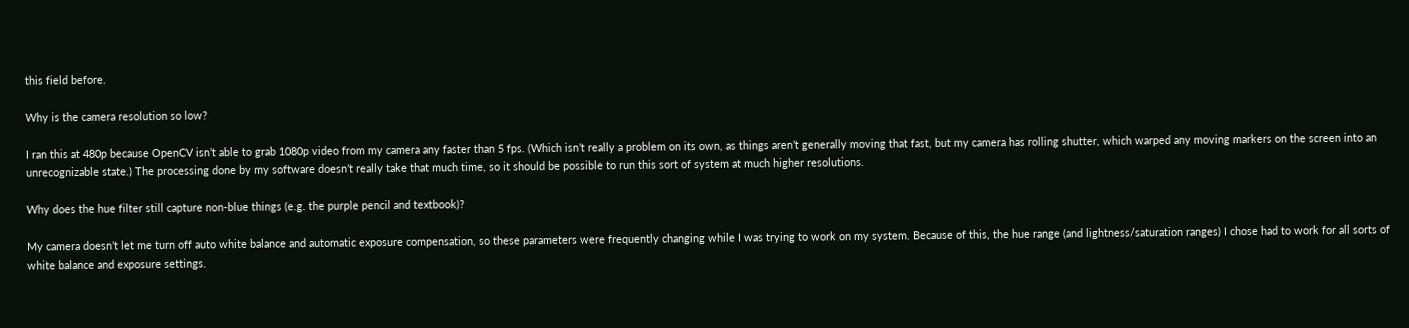this field before.

Why is the camera resolution so low?

I ran this at 480p because OpenCV isn’t able to grab 1080p video from my camera any faster than 5 fps. (Which isn’t really a problem on its own, as things aren’t generally moving that fast, but my camera has rolling shutter, which warped any moving markers on the screen into an unrecognizable state.) The processing done by my software doesn’t really take that much time, so it should be possible to run this sort of system at much higher resolutions.

Why does the hue filter still capture non-blue things (e.g. the purple pencil and textbook)?

My camera doesn’t let me turn off auto white balance and automatic exposure compensation, so these parameters were frequently changing while I was trying to work on my system. Because of this, the hue range (and lightness/saturation ranges) I chose had to work for all sorts of white balance and exposure settings.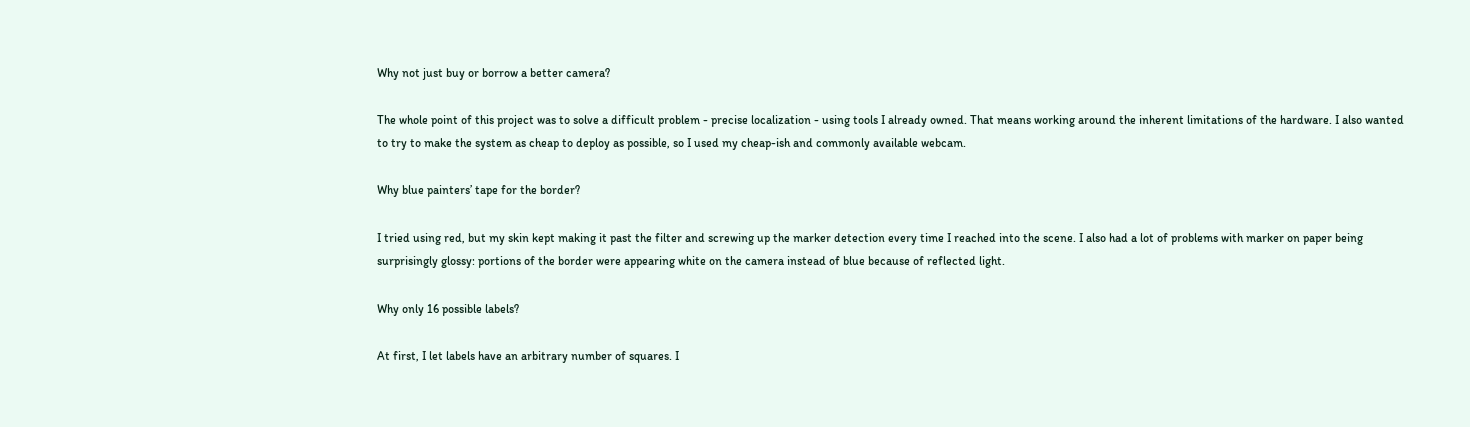Why not just buy or borrow a better camera?

The whole point of this project was to solve a difficult problem - precise localization - using tools I already owned. That means working around the inherent limitations of the hardware. I also wanted to try to make the system as cheap to deploy as possible, so I used my cheap-ish and commonly available webcam.

Why blue painters’ tape for the border?

I tried using red, but my skin kept making it past the filter and screwing up the marker detection every time I reached into the scene. I also had a lot of problems with marker on paper being surprisingly glossy: portions of the border were appearing white on the camera instead of blue because of reflected light.

Why only 16 possible labels?

At first, I let labels have an arbitrary number of squares. I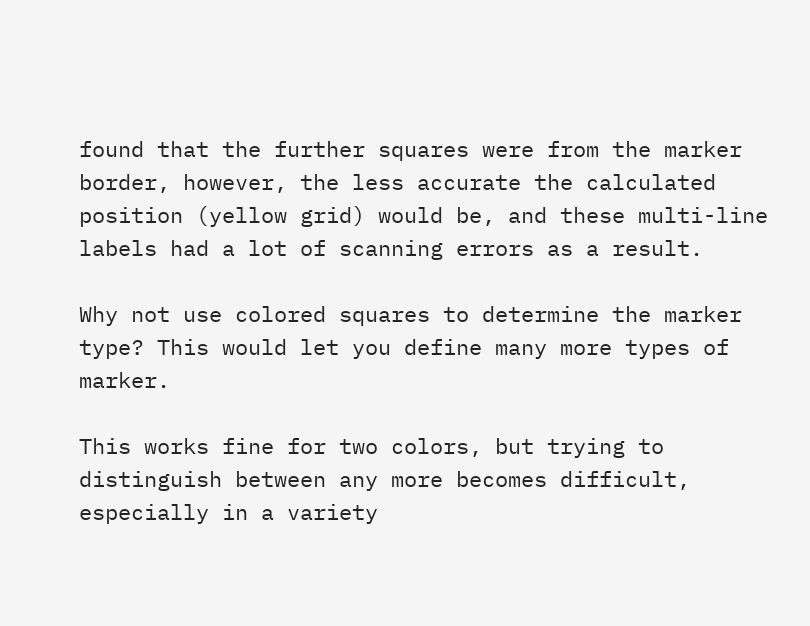found that the further squares were from the marker border, however, the less accurate the calculated position (yellow grid) would be, and these multi-line labels had a lot of scanning errors as a result.

Why not use colored squares to determine the marker type? This would let you define many more types of marker.

This works fine for two colors, but trying to distinguish between any more becomes difficult, especially in a variety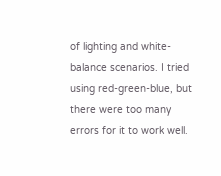of lighting and white-balance scenarios. I tried using red-green-blue, but there were too many errors for it to work well.